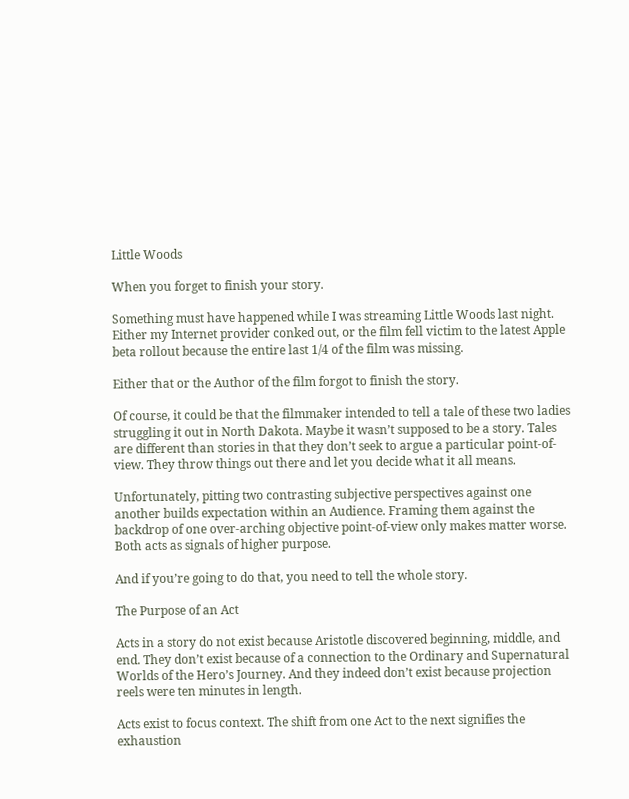Little Woods

When you forget to finish your story.

Something must have happened while I was streaming Little Woods last night. Either my Internet provider conked out, or the film fell victim to the latest Apple beta rollout because the entire last 1/4 of the film was missing.

Either that or the Author of the film forgot to finish the story.

Of course, it could be that the filmmaker intended to tell a tale of these two ladies struggling it out in North Dakota. Maybe it wasn’t supposed to be a story. Tales are different than stories in that they don’t seek to argue a particular point-of-view. They throw things out there and let you decide what it all means.

Unfortunately, pitting two contrasting subjective perspectives against one another builds expectation within an Audience. Framing them against the backdrop of one over-arching objective point-of-view only makes matter worse. Both acts as signals of higher purpose.

And if you’re going to do that, you need to tell the whole story.

The Purpose of an Act

Acts in a story do not exist because Aristotle discovered beginning, middle, and end. They don’t exist because of a connection to the Ordinary and Supernatural Worlds of the Hero’s Journey. And they indeed don’t exist because projection reels were ten minutes in length.

Acts exist to focus context. The shift from one Act to the next signifies the exhaustion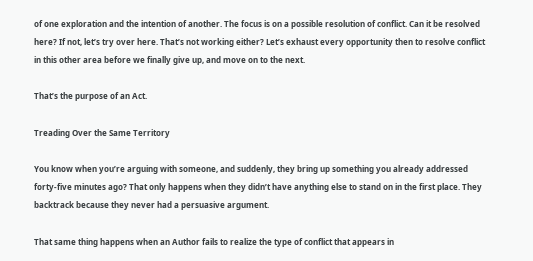of one exploration and the intention of another. The focus is on a possible resolution of conflict. Can it be resolved here? If not, let’s try over here. That’s not working either? Let’s exhaust every opportunity then to resolve conflict in this other area before we finally give up, and move on to the next.

That’s the purpose of an Act.

Treading Over the Same Territory

You know when you’re arguing with someone, and suddenly, they bring up something you already addressed forty-five minutes ago? That only happens when they didn’t have anything else to stand on in the first place. They backtrack because they never had a persuasive argument.

That same thing happens when an Author fails to realize the type of conflict that appears in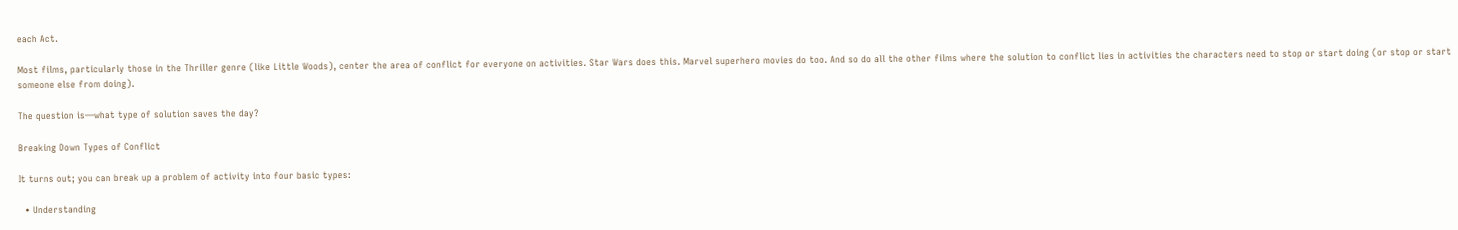each Act.

Most films, particularly those in the Thriller genre (like Little Woods), center the area of conflict for everyone on activities. Star Wars does this. Marvel superhero movies do too. And so do all the other films where the solution to conflict lies in activities the characters need to stop or start doing (or stop or start someone else from doing).

The question is—what type of solution saves the day?

Breaking Down Types of Conflict

It turns out; you can break up a problem of activity into four basic types:

  • Understanding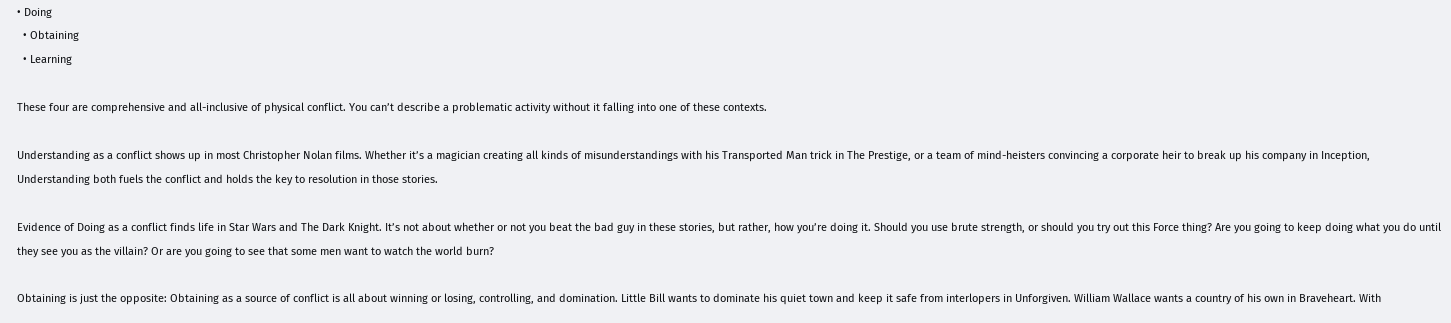• Doing
  • Obtaining
  • Learning

These four are comprehensive and all-inclusive of physical conflict. You can’t describe a problematic activity without it falling into one of these contexts.

Understanding as a conflict shows up in most Christopher Nolan films. Whether it’s a magician creating all kinds of misunderstandings with his Transported Man trick in The Prestige, or a team of mind-heisters convincing a corporate heir to break up his company in Inception, Understanding both fuels the conflict and holds the key to resolution in those stories.

Evidence of Doing as a conflict finds life in Star Wars and The Dark Knight. It’s not about whether or not you beat the bad guy in these stories, but rather, how you’re doing it. Should you use brute strength, or should you try out this Force thing? Are you going to keep doing what you do until they see you as the villain? Or are you going to see that some men want to watch the world burn?

Obtaining is just the opposite: Obtaining as a source of conflict is all about winning or losing, controlling, and domination. Little Bill wants to dominate his quiet town and keep it safe from interlopers in Unforgiven. William Wallace wants a country of his own in Braveheart. With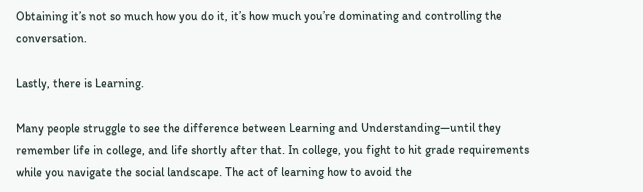Obtaining it’s not so much how you do it, it’s how much you’re dominating and controlling the conversation.

Lastly, there is Learning.

Many people struggle to see the difference between Learning and Understanding—until they remember life in college, and life shortly after that. In college, you fight to hit grade requirements while you navigate the social landscape. The act of learning how to avoid the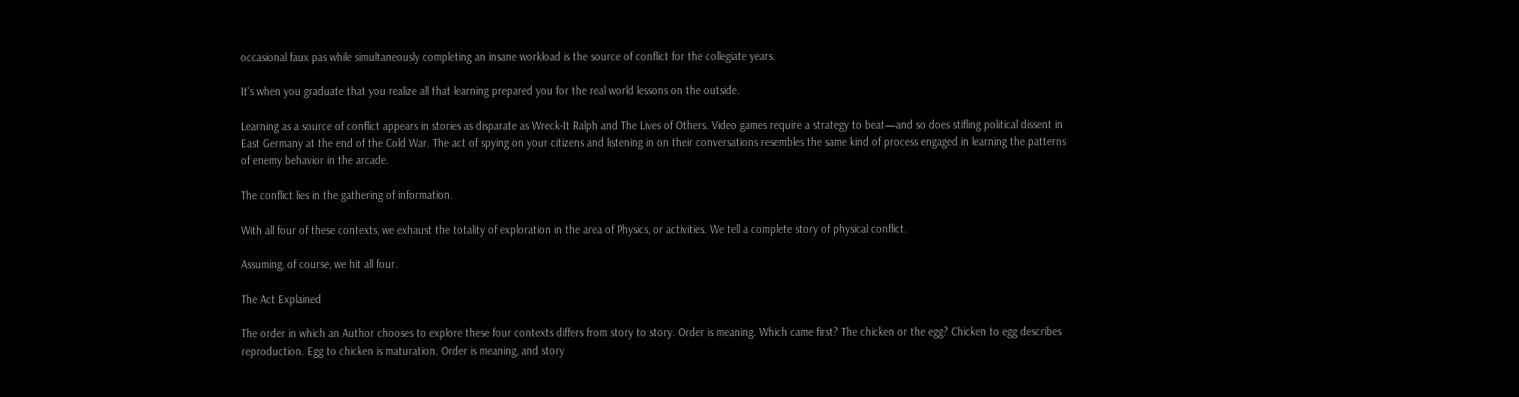occasional faux pas while simultaneously completing an insane workload is the source of conflict for the collegiate years.

It’s when you graduate that you realize all that learning prepared you for the real world lessons on the outside.

Learning as a source of conflict appears in stories as disparate as Wreck-It Ralph and The Lives of Others. Video games require a strategy to beat—and so does stifling political dissent in East Germany at the end of the Cold War. The act of spying on your citizens and listening in on their conversations resembles the same kind of process engaged in learning the patterns of enemy behavior in the arcade.

The conflict lies in the gathering of information.

With all four of these contexts, we exhaust the totality of exploration in the area of Physics, or activities. We tell a complete story of physical conflict.

Assuming, of course, we hit all four.

The Act Explained

The order in which an Author chooses to explore these four contexts differs from story to story. Order is meaning. Which came first? The chicken or the egg? Chicken to egg describes reproduction. Egg to chicken is maturation. Order is meaning, and story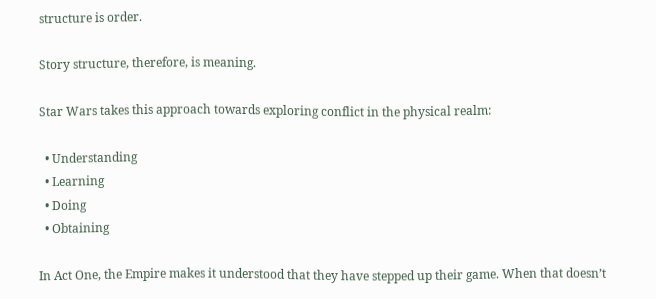structure is order.

Story structure, therefore, is meaning.

Star Wars takes this approach towards exploring conflict in the physical realm:

  • Understanding
  • Learning
  • Doing
  • Obtaining

In Act One, the Empire makes it understood that they have stepped up their game. When that doesn’t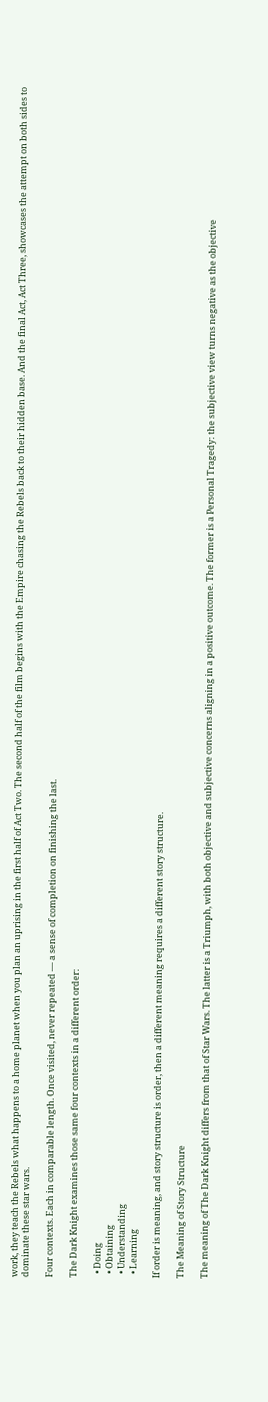work, they teach the Rebels what happens to a home planet when you plan an uprising in the first half of Act Two. The second half of the film begins with the Empire chasing the Rebels back to their hidden base. And the final Act, Act Three, showcases the attempt on both sides to dominate these star wars.

Four contexts. Each in comparable length. Once visited, never repeated — a sense of completion on finishing the last.

The Dark Knight examines those same four contexts in a different order:

  • Doing
  • Obtaining
  • Understanding
  • Learning

If order is meaning, and story structure is order, then a different meaning requires a different story structure.

The Meaning of Story Structure

The meaning of The Dark Knight differs from that of Star Wars. The latter is a Triumph, with both objective and subjective concerns aligning in a positive outcome. The former is a Personal Tragedy: the subjective view turns negative as the objective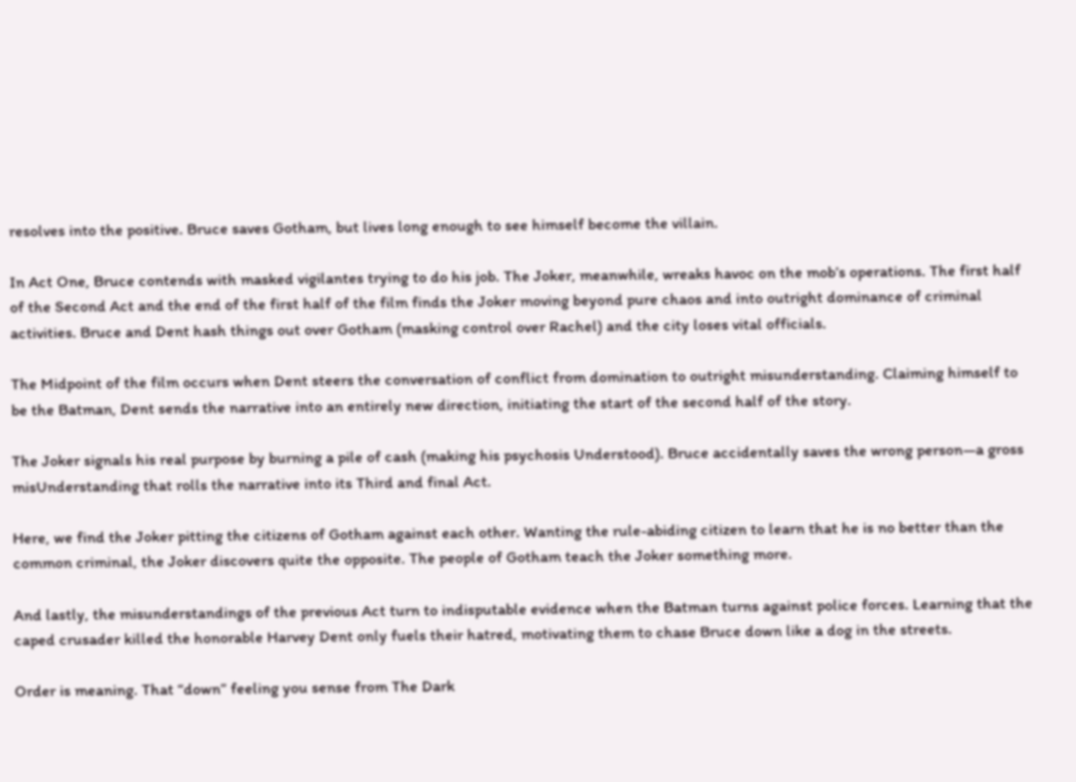resolves into the positive. Bruce saves Gotham, but lives long enough to see himself become the villain.

In Act One, Bruce contends with masked vigilantes trying to do his job. The Joker, meanwhile, wreaks havoc on the mob’s operations. The first half of the Second Act and the end of the first half of the film finds the Joker moving beyond pure chaos and into outright dominance of criminal activities. Bruce and Dent hash things out over Gotham (masking control over Rachel) and the city loses vital officials.

The Midpoint of the film occurs when Dent steers the conversation of conflict from domination to outright misunderstanding. Claiming himself to be the Batman, Dent sends the narrative into an entirely new direction, initiating the start of the second half of the story.

The Joker signals his real purpose by burning a pile of cash (making his psychosis Understood). Bruce accidentally saves the wrong person—a gross misUnderstanding that rolls the narrative into its Third and final Act.

Here, we find the Joker pitting the citizens of Gotham against each other. Wanting the rule-abiding citizen to learn that he is no better than the common criminal, the Joker discovers quite the opposite. The people of Gotham teach the Joker something more.

And lastly, the misunderstandings of the previous Act turn to indisputable evidence when the Batman turns against police forces. Learning that the caped crusader killed the honorable Harvey Dent only fuels their hatred, motivating them to chase Bruce down like a dog in the streets.

Order is meaning. That “down” feeling you sense from The Dark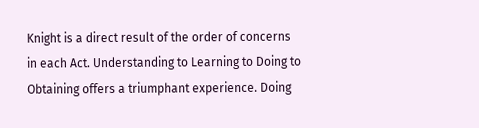Knight is a direct result of the order of concerns in each Act. Understanding to Learning to Doing to Obtaining offers a triumphant experience. Doing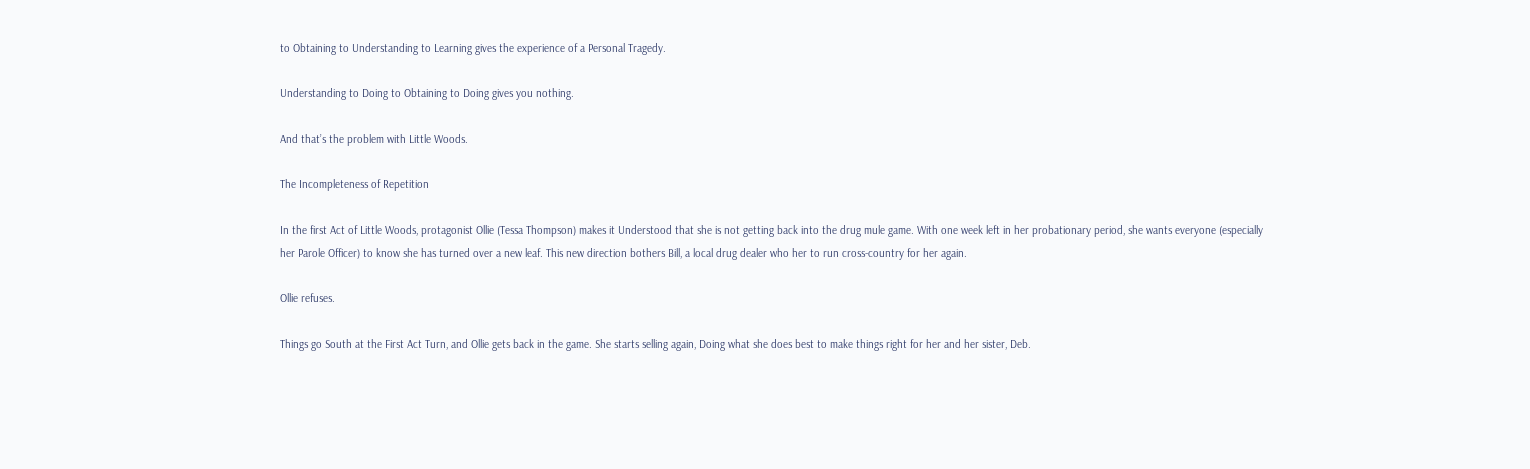to Obtaining to Understanding to Learning gives the experience of a Personal Tragedy.

Understanding to Doing to Obtaining to Doing gives you nothing.

And that’s the problem with Little Woods.

The Incompleteness of Repetition

In the first Act of Little Woods, protagonist Ollie (Tessa Thompson) makes it Understood that she is not getting back into the drug mule game. With one week left in her probationary period, she wants everyone (especially her Parole Officer) to know she has turned over a new leaf. This new direction bothers Bill, a local drug dealer who her to run cross-country for her again.

Ollie refuses.

Things go South at the First Act Turn, and Ollie gets back in the game. She starts selling again, Doing what she does best to make things right for her and her sister, Deb.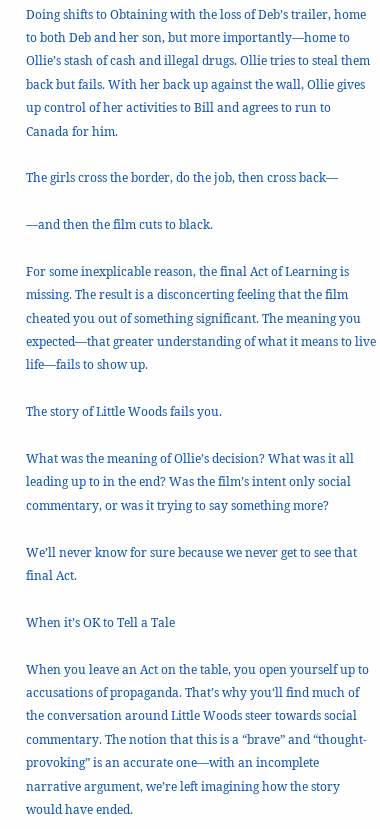Doing shifts to Obtaining with the loss of Deb’s trailer, home to both Deb and her son, but more importantly—home to Ollie’s stash of cash and illegal drugs. Ollie tries to steal them back but fails. With her back up against the wall, Ollie gives up control of her activities to Bill and agrees to run to Canada for him.

The girls cross the border, do the job, then cross back—

—and then the film cuts to black.

For some inexplicable reason, the final Act of Learning is missing. The result is a disconcerting feeling that the film cheated you out of something significant. The meaning you expected—that greater understanding of what it means to live life—fails to show up.

The story of Little Woods fails you.

What was the meaning of Ollie’s decision? What was it all leading up to in the end? Was the film’s intent only social commentary, or was it trying to say something more?

We’ll never know for sure because we never get to see that final Act.

When it’s OK to Tell a Tale

When you leave an Act on the table, you open yourself up to accusations of propaganda. That’s why you‘ll find much of the conversation around Little Woods steer towards social commentary. The notion that this is a “brave” and “thought-provoking” is an accurate one—with an incomplete narrative argument, we’re left imagining how the story would have ended.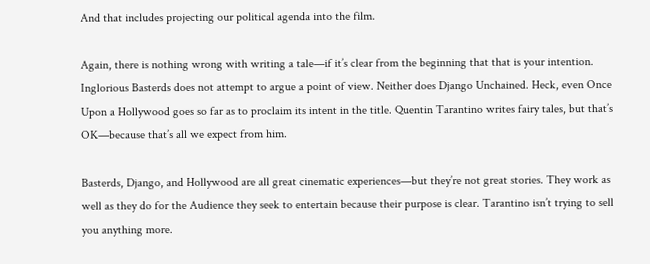And that includes projecting our political agenda into the film.

Again, there is nothing wrong with writing a tale—if it’s clear from the beginning that that is your intention. Inglorious Basterds does not attempt to argue a point of view. Neither does Django Unchained. Heck, even Once Upon a Hollywood goes so far as to proclaim its intent in the title. Quentin Tarantino writes fairy tales, but that’s OK—because that’s all we expect from him.

Basterds, Django, and Hollywood are all great cinematic experiences—but they’re not great stories. They work as well as they do for the Audience they seek to entertain because their purpose is clear. Tarantino isn’t trying to sell you anything more.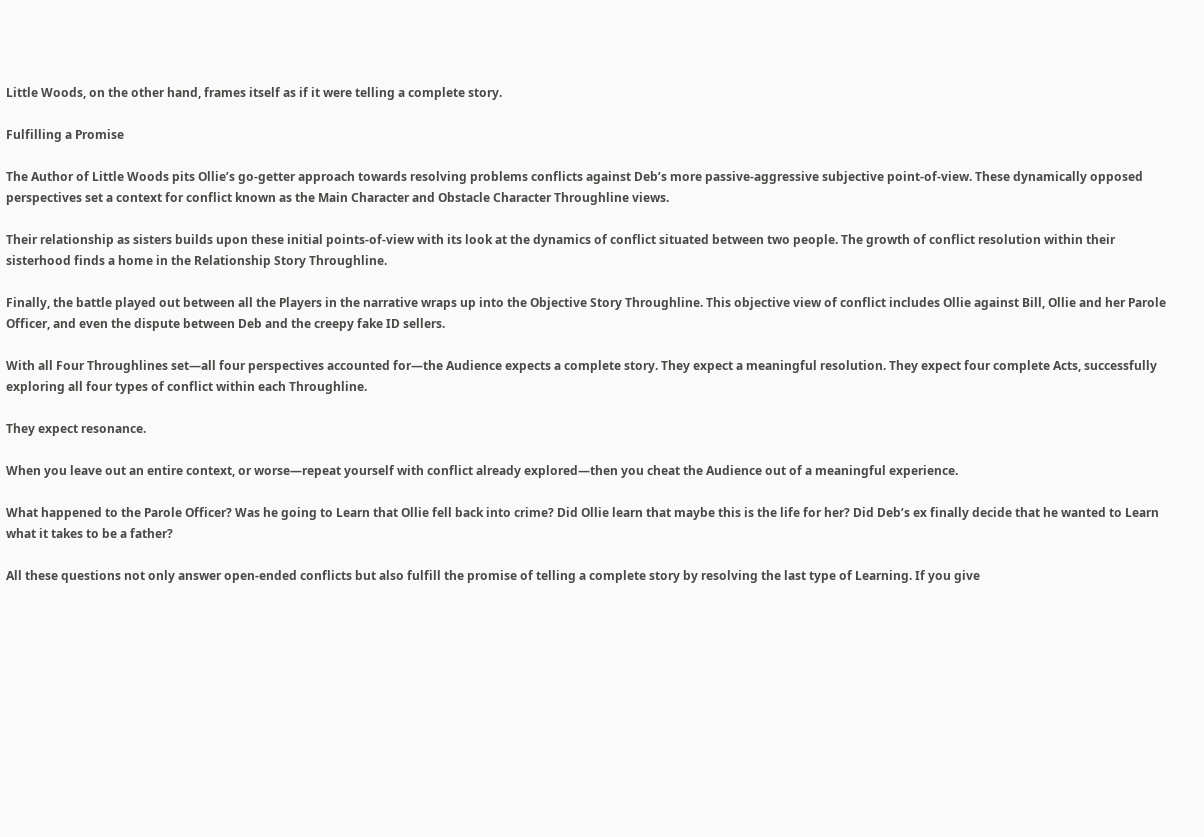Little Woods, on the other hand, frames itself as if it were telling a complete story.

Fulfilling a Promise

The Author of Little Woods pits Ollie’s go-getter approach towards resolving problems conflicts against Deb’s more passive-aggressive subjective point-of-view. These dynamically opposed perspectives set a context for conflict known as the Main Character and Obstacle Character Throughline views.

Their relationship as sisters builds upon these initial points-of-view with its look at the dynamics of conflict situated between two people. The growth of conflict resolution within their sisterhood finds a home in the Relationship Story Throughline.

Finally, the battle played out between all the Players in the narrative wraps up into the Objective Story Throughline. This objective view of conflict includes Ollie against Bill, Ollie and her Parole Officer, and even the dispute between Deb and the creepy fake ID sellers.

With all Four Throughlines set—all four perspectives accounted for—the Audience expects a complete story. They expect a meaningful resolution. They expect four complete Acts, successfully exploring all four types of conflict within each Throughline.

They expect resonance.

When you leave out an entire context, or worse—repeat yourself with conflict already explored—then you cheat the Audience out of a meaningful experience.

What happened to the Parole Officer? Was he going to Learn that Ollie fell back into crime? Did Ollie learn that maybe this is the life for her? Did Deb’s ex finally decide that he wanted to Learn what it takes to be a father?

All these questions not only answer open-ended conflicts but also fulfill the promise of telling a complete story by resolving the last type of Learning. If you give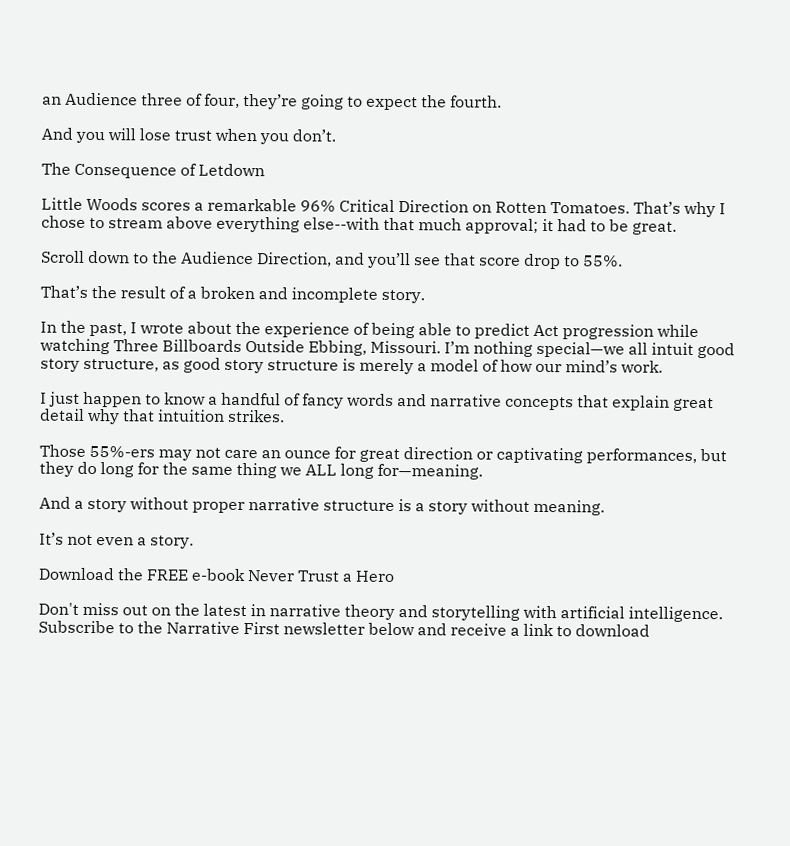an Audience three of four, they’re going to expect the fourth.

And you will lose trust when you don’t.

The Consequence of Letdown

Little Woods scores a remarkable 96% Critical Direction on Rotten Tomatoes. That’s why I chose to stream above everything else--with that much approval; it had to be great.

Scroll down to the Audience Direction, and you’ll see that score drop to 55%.

That’s the result of a broken and incomplete story.

In the past, I wrote about the experience of being able to predict Act progression while watching Three Billboards Outside Ebbing, Missouri. I’m nothing special—we all intuit good story structure, as good story structure is merely a model of how our mind’s work.

I just happen to know a handful of fancy words and narrative concepts that explain great detail why that intuition strikes.

Those 55%-ers may not care an ounce for great direction or captivating performances, but they do long for the same thing we ALL long for—meaning.

And a story without proper narrative structure is a story without meaning.

It’s not even a story.

Download the FREE e-book Never Trust a Hero

Don't miss out on the latest in narrative theory and storytelling with artificial intelligence. Subscribe to the Narrative First newsletter below and receive a link to download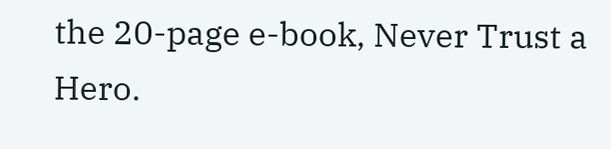the 20-page e-book, Never Trust a Hero.